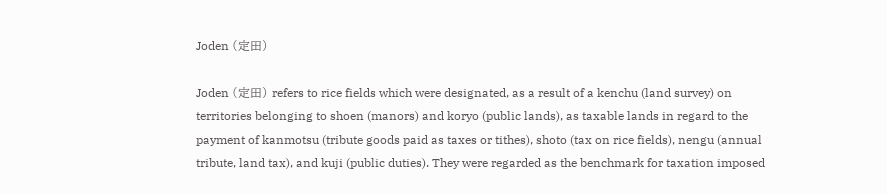Joden (定田)

Joden (定田) refers to rice fields which were designated, as a result of a kenchu (land survey) on territories belonging to shoen (manors) and koryo (public lands), as taxable lands in regard to the payment of kanmotsu (tribute goods paid as taxes or tithes), shoto (tax on rice fields), nengu (annual tribute, land tax), and kuji (public duties). They were regarded as the benchmark for taxation imposed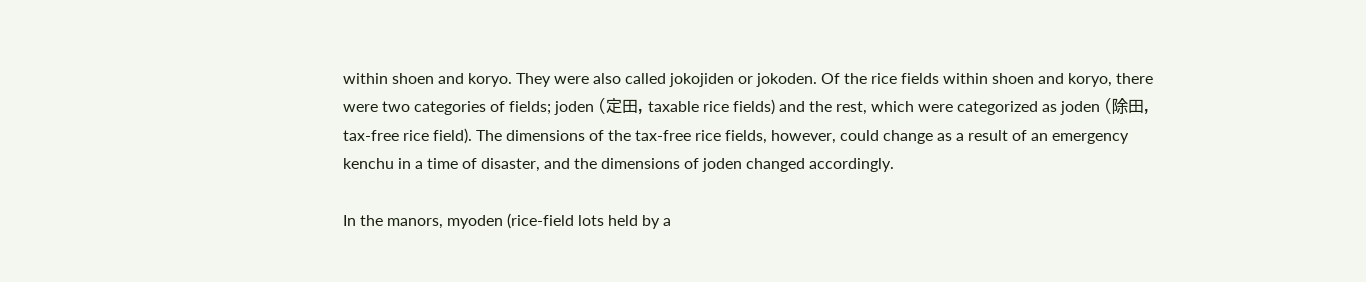within shoen and koryo. They were also called jokojiden or jokoden. Of the rice fields within shoen and koryo, there were two categories of fields; joden (定田, taxable rice fields) and the rest, which were categorized as joden (除田, tax-free rice field). The dimensions of the tax-free rice fields, however, could change as a result of an emergency kenchu in a time of disaster, and the dimensions of joden changed accordingly.

In the manors, myoden (rice-field lots held by a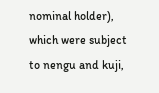nominal holder), which were subject to nengu and kuji,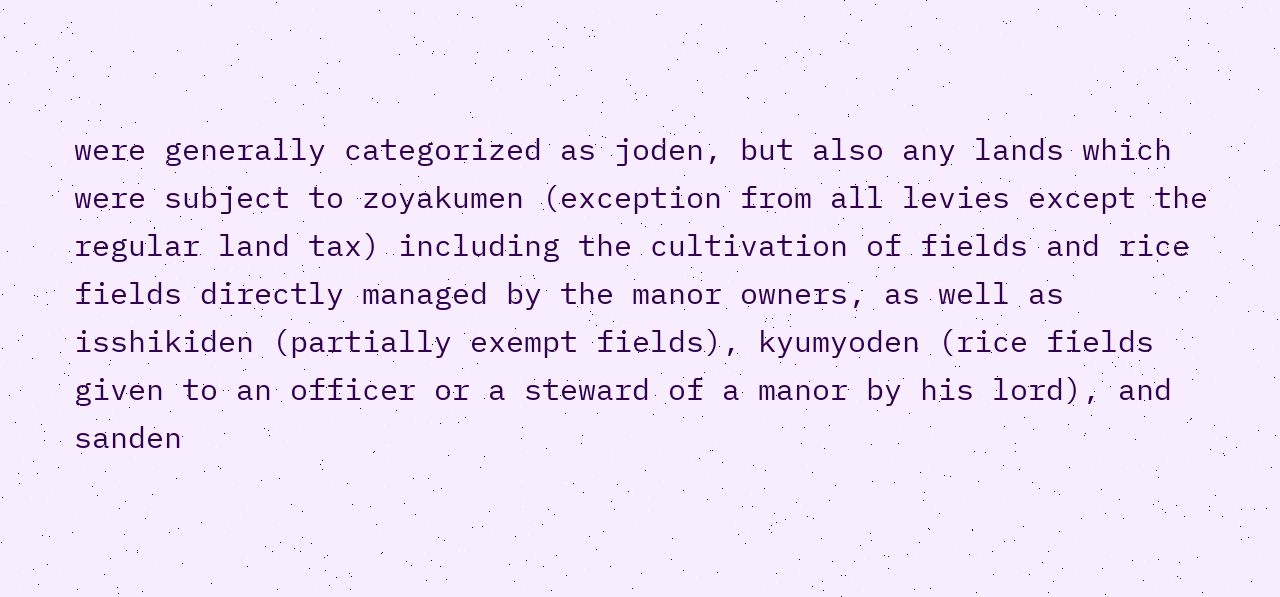were generally categorized as joden, but also any lands which were subject to zoyakumen (exception from all levies except the regular land tax) including the cultivation of fields and rice fields directly managed by the manor owners, as well as isshikiden (partially exempt fields), kyumyoden (rice fields given to an officer or a steward of a manor by his lord), and sanden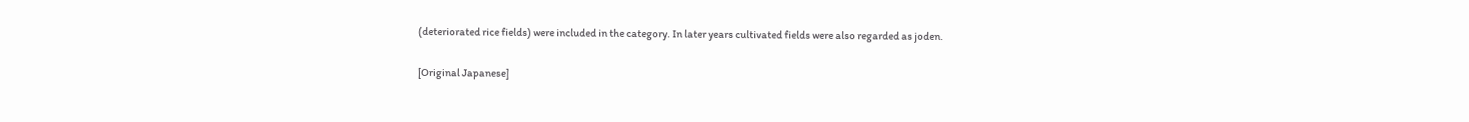(deteriorated rice fields) were included in the category. In later years cultivated fields were also regarded as joden.

[Original Japanese]